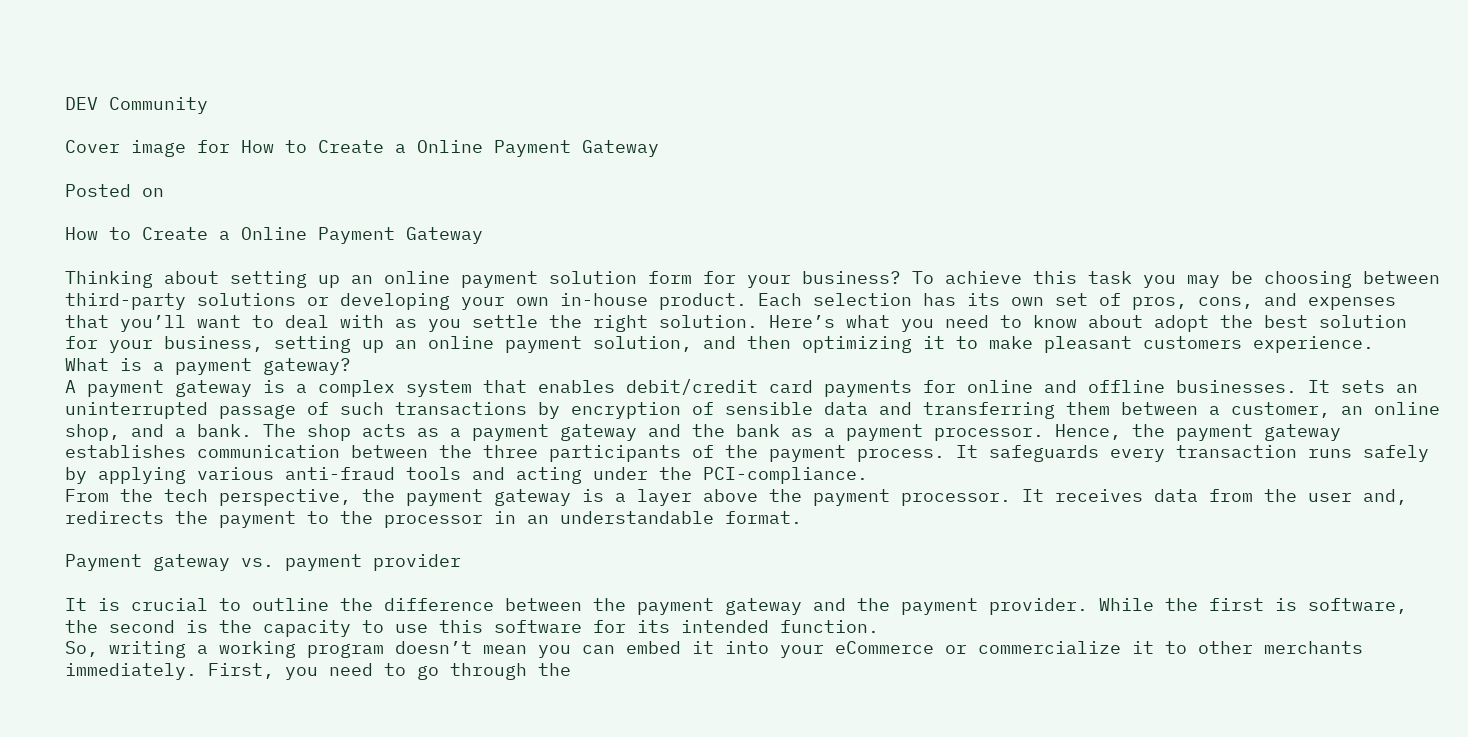DEV Community

Cover image for How to Create a Online Payment Gateway

Posted on

How to Create a Online Payment Gateway

Thinking about setting up an online payment solution form for your business? To achieve this task you may be choosing between third-party solutions or developing your own in-house product. Each selection has its own set of pros, cons, and expenses that you’ll want to deal with as you settle the right solution. Here’s what you need to know about adopt the best solution for your business, setting up an online payment solution, and then optimizing it to make pleasant customers experience.
What is a payment gateway?
A payment gateway is a complex system that enables debit/credit card payments for online and offline businesses. It sets an uninterrupted passage of such transactions by encryption of sensible data and transferring them between a customer, an online shop, and a bank. The shop acts as a payment gateway and the bank as a payment processor. Hence, the payment gateway establishes communication between the three participants of the payment process. It safeguards every transaction runs safely by applying various anti-fraud tools and acting under the PCI-compliance.
From the tech perspective, the payment gateway is a layer above the payment processor. It receives data from the user and, redirects the payment to the processor in an understandable format.

Payment gateway vs. payment provider

It is crucial to outline the difference between the payment gateway and the payment provider. While the first is software, the second is the capacity to use this software for its intended function.
So, writing a working program doesn’t mean you can embed it into your eCommerce or commercialize it to other merchants immediately. First, you need to go through the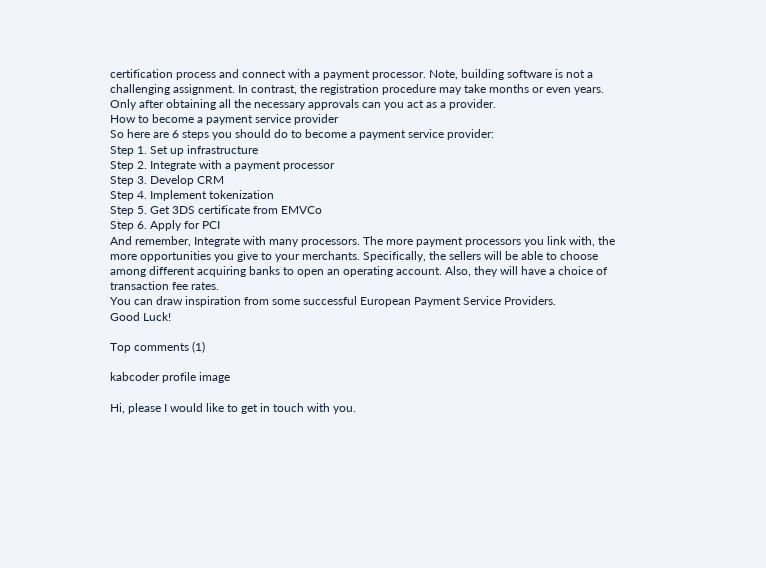certification process and connect with a payment processor. Note, building software is not a challenging assignment. In contrast, the registration procedure may take months or even years. Only after obtaining all the necessary approvals can you act as a provider.
How to become a payment service provider
So here are 6 steps you should do to become a payment service provider:
Step 1. Set up infrastructure
Step 2. Integrate with a payment processor
Step 3. Develop CRM
Step 4. Implement tokenization
Step 5. Get 3DS certificate from EMVCo
Step 6. Apply for PCI
And remember, Integrate with many processors. The more payment processors you link with, the more opportunities you give to your merchants. Specifically, the sellers will be able to choose among different acquiring banks to open an operating account. Also, they will have a choice of transaction fee rates.
You can draw inspiration from some successful European Payment Service Providers.
Good Luck!

Top comments (1)

kabcoder profile image

Hi, please I would like to get in touch with you.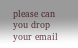please can you drop your email